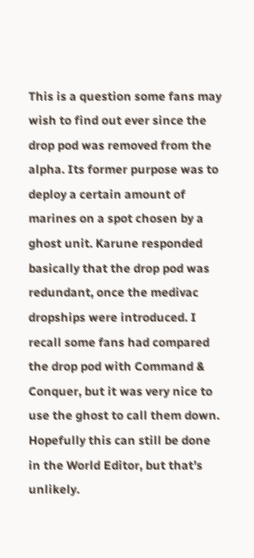This is a question some fans may wish to find out ever since the drop pod was removed from the alpha. Its former purpose was to deploy a certain amount of marines on a spot chosen by a ghost unit. Karune responded basically that the drop pod was redundant, once the medivac dropships were introduced. I recall some fans had compared the drop pod with Command & Conquer, but it was very nice to use the ghost to call them down. Hopefully this can still be done in the World Editor, but that’s unlikely.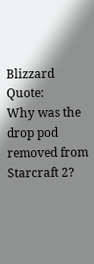Blizzard Quote:
Why was the drop pod removed from Starcraft 2?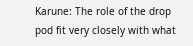Karune: The role of the drop pod fit very closely with what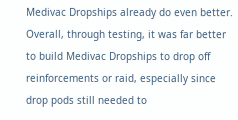Medivac Dropships already do even better. Overall, through testing, it was far better to build Medivac Dropships to drop off reinforcements or raid, especially since drop pods still needed to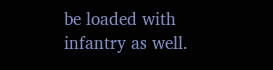be loaded with infantry as well.